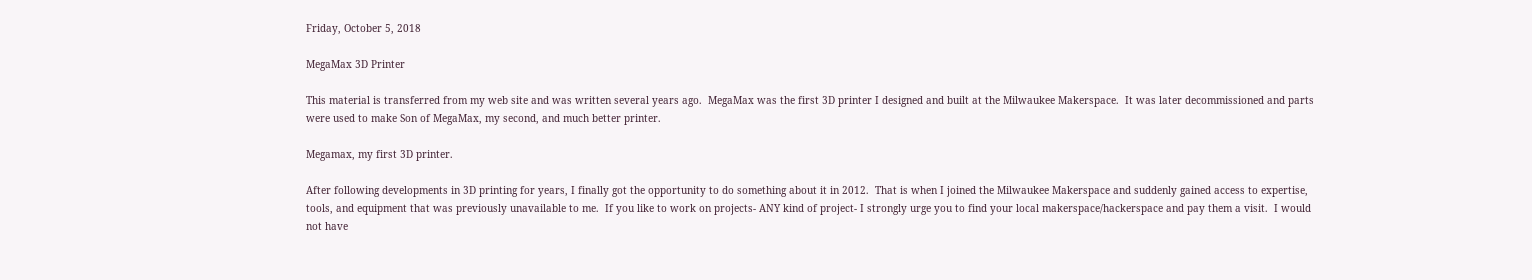Friday, October 5, 2018

MegaMax 3D Printer

This material is transferred from my web site and was written several years ago.  MegaMax was the first 3D printer I designed and built at the Milwaukee Makerspace.  It was later decommissioned and parts were used to make Son of MegaMax, my second, and much better printer.

Megamax, my first 3D printer.

After following developments in 3D printing for years, I finally got the opportunity to do something about it in 2012.  That is when I joined the Milwaukee Makerspace and suddenly gained access to expertise, tools, and equipment that was previously unavailable to me.  If you like to work on projects- ANY kind of project- I strongly urge you to find your local makerspace/hackerspace and pay them a visit.  I would not have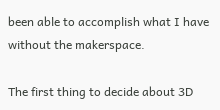been able to accomplish what I have without the makerspace.

The first thing to decide about 3D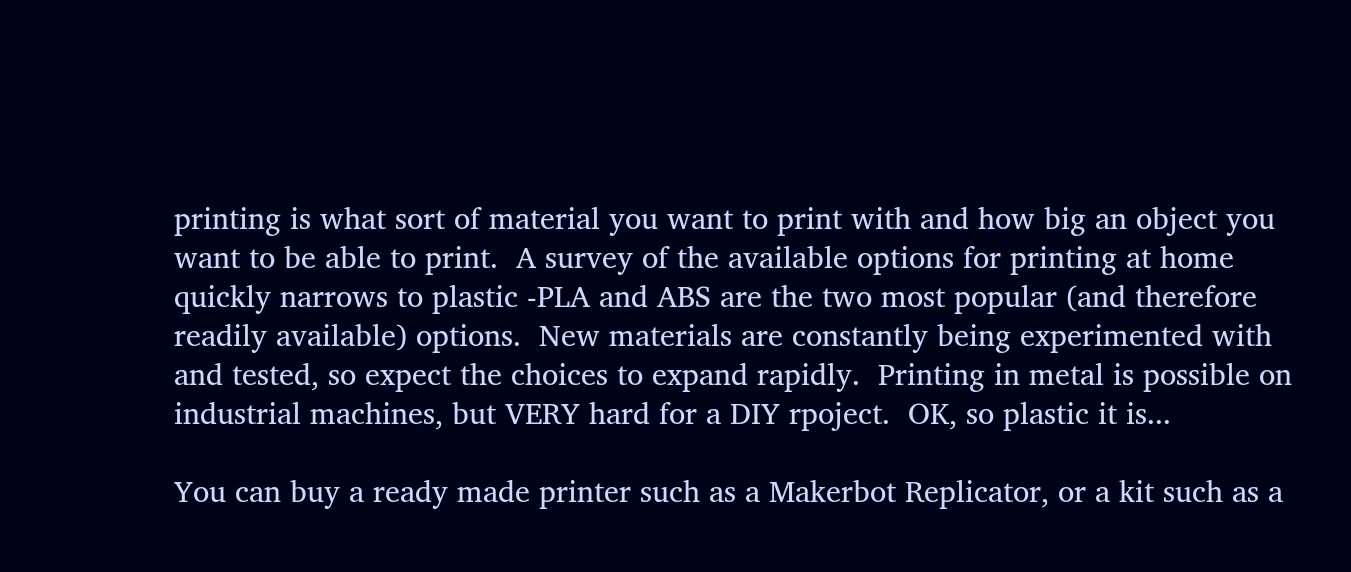printing is what sort of material you want to print with and how big an object you want to be able to print.  A survey of the available options for printing at home quickly narrows to plastic -PLA and ABS are the two most popular (and therefore readily available) options.  New materials are constantly being experimented with and tested, so expect the choices to expand rapidly.  Printing in metal is possible on industrial machines, but VERY hard for a DIY rpoject.  OK, so plastic it is...

You can buy a ready made printer such as a Makerbot Replicator, or a kit such as a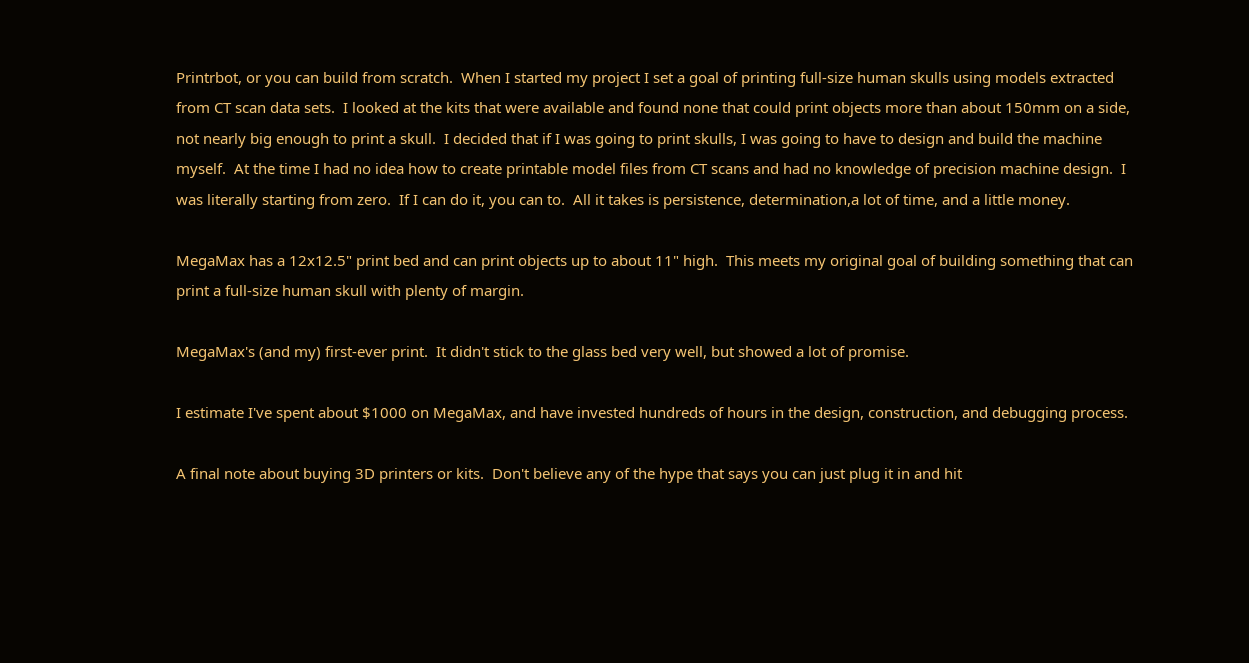Printrbot, or you can build from scratch.  When I started my project I set a goal of printing full-size human skulls using models extracted from CT scan data sets.  I looked at the kits that were available and found none that could print objects more than about 150mm on a side, not nearly big enough to print a skull.  I decided that if I was going to print skulls, I was going to have to design and build the machine myself.  At the time I had no idea how to create printable model files from CT scans and had no knowledge of precision machine design.  I was literally starting from zero.  If I can do it, you can to.  All it takes is persistence, determination,a lot of time, and a little money.

MegaMax has a 12x12.5" print bed and can print objects up to about 11" high.  This meets my original goal of building something that can print a full-size human skull with plenty of margin.

MegaMax's (and my) first-ever print.  It didn't stick to the glass bed very well, but showed a lot of promise.

I estimate I've spent about $1000 on MegaMax, and have invested hundreds of hours in the design, construction, and debugging process.

A final note about buying 3D printers or kits.  Don't believe any of the hype that says you can just plug it in and hit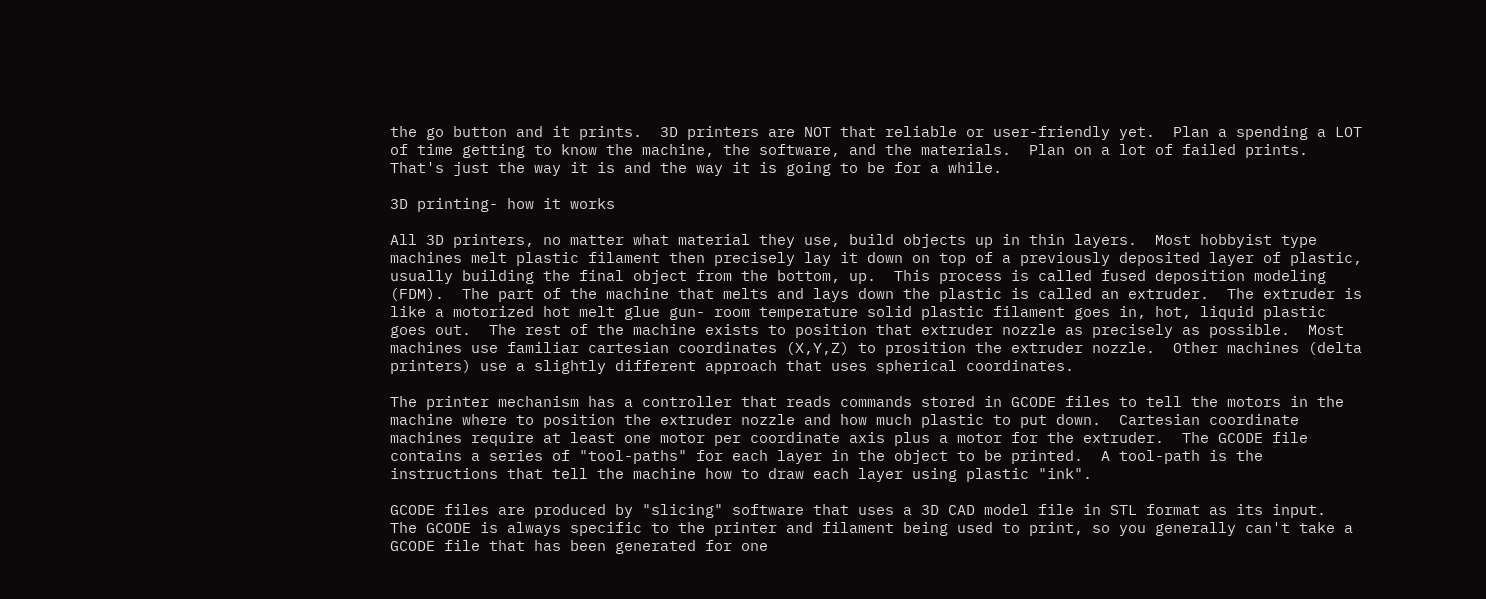the go button and it prints.  3D printers are NOT that reliable or user-friendly yet.  Plan a spending a LOT of time getting to know the machine, the software, and the materials.  Plan on a lot of failed prints.  That's just the way it is and the way it is going to be for a while.

3D printing- how it works

All 3D printers, no matter what material they use, build objects up in thin layers.  Most hobbyist type machines melt plastic filament then precisely lay it down on top of a previously deposited layer of plastic, usually building the final object from the bottom, up.  This process is called fused deposition modeling (FDM).  The part of the machine that melts and lays down the plastic is called an extruder.  The extruder is like a motorized hot melt glue gun- room temperature solid plastic filament goes in, hot, liquid plastic goes out.  The rest of the machine exists to position that extruder nozzle as precisely as possible.  Most machines use familiar cartesian coordinates (X,Y,Z) to prosition the extruder nozzle.  Other machines (delta printers) use a slightly different approach that uses spherical coordinates.

The printer mechanism has a controller that reads commands stored in GCODE files to tell the motors in the machine where to position the extruder nozzle and how much plastic to put down.  Cartesian coordinate machines require at least one motor per coordinate axis plus a motor for the extruder.  The GCODE file contains a series of "tool-paths" for each layer in the object to be printed.  A tool-path is the instructions that tell the machine how to draw each layer using plastic "ink".

GCODE files are produced by "slicing" software that uses a 3D CAD model file in STL format as its input.  The GCODE is always specific to the printer and filament being used to print, so you generally can't take a GCODE file that has been generated for one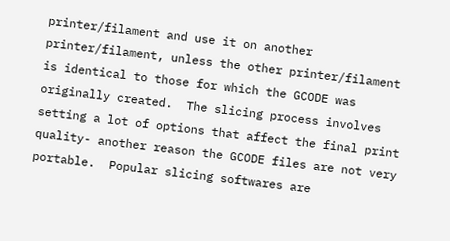printer/filament and use it on another printer/filament, unless the other printer/filament is identical to those for which the GCODE was originally created.  The slicing process involves setting a lot of options that affect the final print quality- another reason the GCODE files are not very portable.  Popular slicing softwares are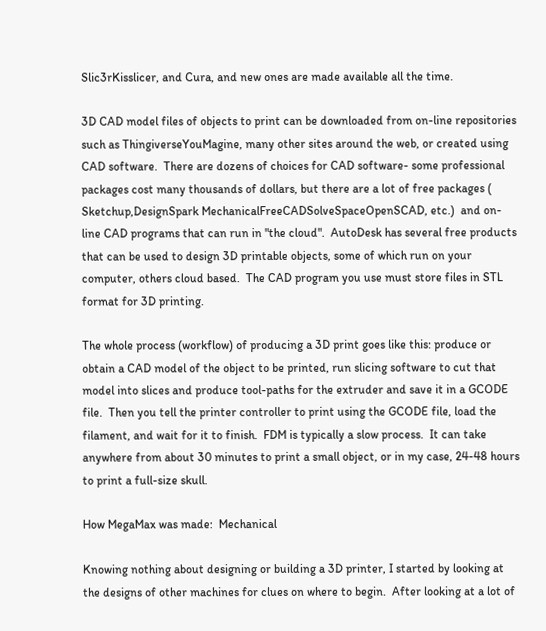Slic3rKisslicer, and Cura, and new ones are made available all the time.

3D CAD model files of objects to print can be downloaded from on-line repositories such as ThingiverseYouMagine, many other sites around the web, or created using CAD software.  There are dozens of choices for CAD software- some professional packages cost many thousands of dollars, but there are a lot of free packages ( Sketchup,DesignSpark MechanicalFreeCADSolveSpaceOpenSCAD, etc.)  and on-line CAD programs that can run in "the cloud".  AutoDesk has several free products that can be used to design 3D printable objects, some of which run on your computer, others cloud based.  The CAD program you use must store files in STL format for 3D printing.

The whole process (workflow) of producing a 3D print goes like this: produce or obtain a CAD model of the object to be printed, run slicing software to cut that model into slices and produce tool-paths for the extruder and save it in a GCODE file.  Then you tell the printer controller to print using the GCODE file, load the filament, and wait for it to finish.  FDM is typically a slow process.  It can take anywhere from about 30 minutes to print a small object, or in my case, 24-48 hours to print a full-size skull.

How MegaMax was made:  Mechanical

Knowing nothing about designing or building a 3D printer, I started by looking at the designs of other machines for clues on where to begin.  After looking at a lot of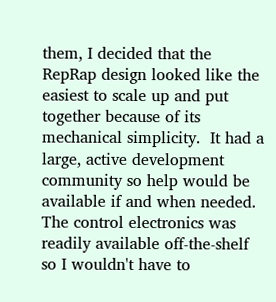them, I decided that the RepRap design looked like the easiest to scale up and put together because of its mechanical simplicity.  It had a large, active development community so help would be available if and when needed.  The control electronics was readily available off-the-shelf so I wouldn't have to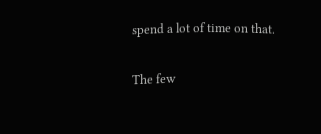spend a lot of time on that.

The few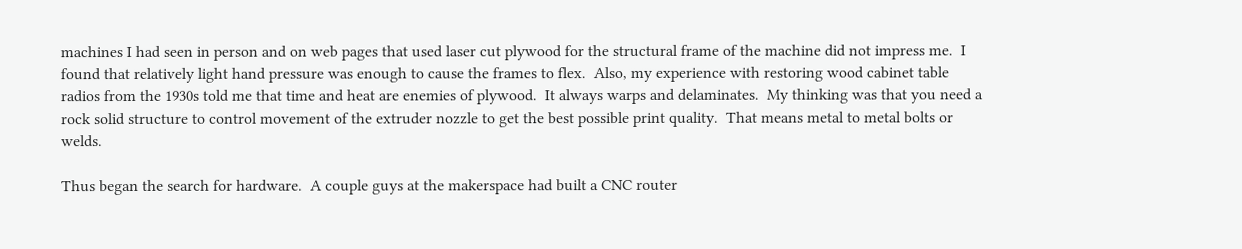machines I had seen in person and on web pages that used laser cut plywood for the structural frame of the machine did not impress me.  I found that relatively light hand pressure was enough to cause the frames to flex.  Also, my experience with restoring wood cabinet table radios from the 1930s told me that time and heat are enemies of plywood.  It always warps and delaminates.  My thinking was that you need a rock solid structure to control movement of the extruder nozzle to get the best possible print quality.  That means metal to metal bolts or welds.

Thus began the search for hardware.  A couple guys at the makerspace had built a CNC router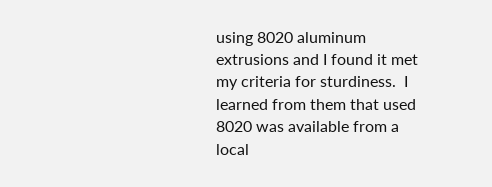using 8020 aluminum extrusions and I found it met my criteria for sturdiness.  I learned from them that used 8020 was available from a local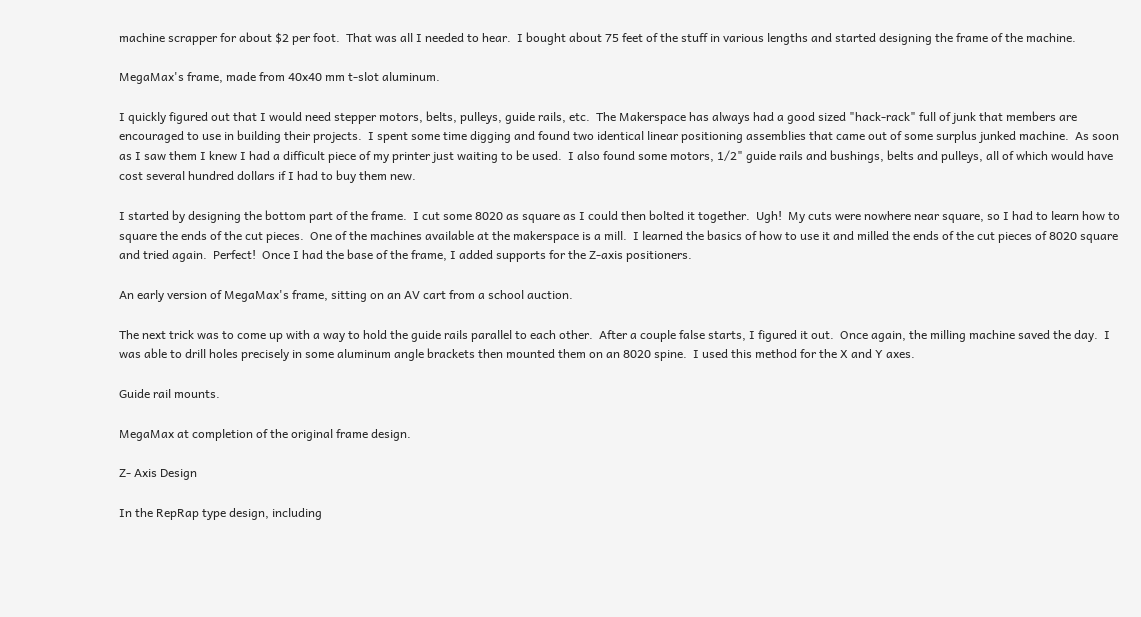machine scrapper for about $2 per foot.  That was all I needed to hear.  I bought about 75 feet of the stuff in various lengths and started designing the frame of the machine.

MegaMax's frame, made from 40x40 mm t-slot aluminum.

I quickly figured out that I would need stepper motors, belts, pulleys, guide rails, etc.  The Makerspace has always had a good sized "hack-rack" full of junk that members are encouraged to use in building their projects.  I spent some time digging and found two identical linear positioning assemblies that came out of some surplus junked machine.  As soon as I saw them I knew I had a difficult piece of my printer just waiting to be used.  I also found some motors, 1/2" guide rails and bushings, belts and pulleys, all of which would have cost several hundred dollars if I had to buy them new.

I started by designing the bottom part of the frame.  I cut some 8020 as square as I could then bolted it together.  Ugh!  My cuts were nowhere near square, so I had to learn how to square the ends of the cut pieces.  One of the machines available at the makerspace is a mill.  I learned the basics of how to use it and milled the ends of the cut pieces of 8020 square and tried again.  Perfect!  Once I had the base of the frame, I added supports for the Z-axis positioners.

An early version of MegaMax's frame, sitting on an AV cart from a school auction.

The next trick was to come up with a way to hold the guide rails parallel to each other.  After a couple false starts, I figured it out.  Once again, the milling machine saved the day.  I was able to drill holes precisely in some aluminum angle brackets then mounted them on an 8020 spine.  I used this method for the X and Y axes.

Guide rail mounts.

MegaMax at completion of the original frame design.

Z- Axis Design

In the RepRap type design, including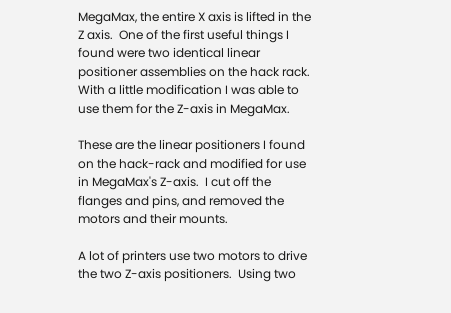MegaMax, the entire X axis is lifted in the Z axis.  One of the first useful things I found were two identical linear positioner assemblies on the hack rack. With a little modification I was able to use them for the Z-axis in MegaMax.

These are the linear positioners I found on the hack-rack and modified for use in MegaMax's Z-axis.  I cut off the flanges and pins, and removed the motors and their mounts.

A lot of printers use two motors to drive the two Z-axis positioners.  Using two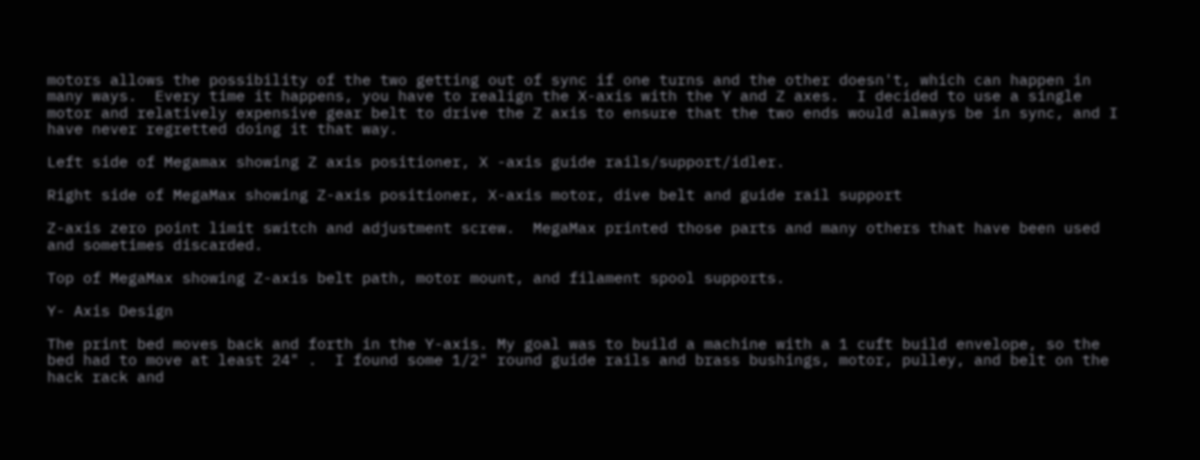motors allows the possibility of the two getting out of sync if one turns and the other doesn't, which can happen in many ways.  Every time it happens, you have to realign the X-axis with the Y and Z axes.  I decided to use a single motor and relatively expensive gear belt to drive the Z axis to ensure that the two ends would always be in sync, and I have never regretted doing it that way.

Left side of Megamax showing Z axis positioner, X -axis guide rails/support/idler.

Right side of MegaMax showing Z-axis positioner, X-axis motor, dive belt and guide rail support

Z-axis zero point limit switch and adjustment screw.  MegaMax printed those parts and many others that have been used and sometimes discarded.

Top of MegaMax showing Z-axis belt path, motor mount, and filament spool supports.

Y- Axis Design

The print bed moves back and forth in the Y-axis. My goal was to build a machine with a 1 cuft build envelope, so the bed had to move at least 24" .  I found some 1/2" round guide rails and brass bushings, motor, pulley, and belt on the hack rack and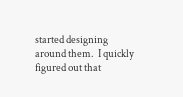started designing around them.  I quickly figured out that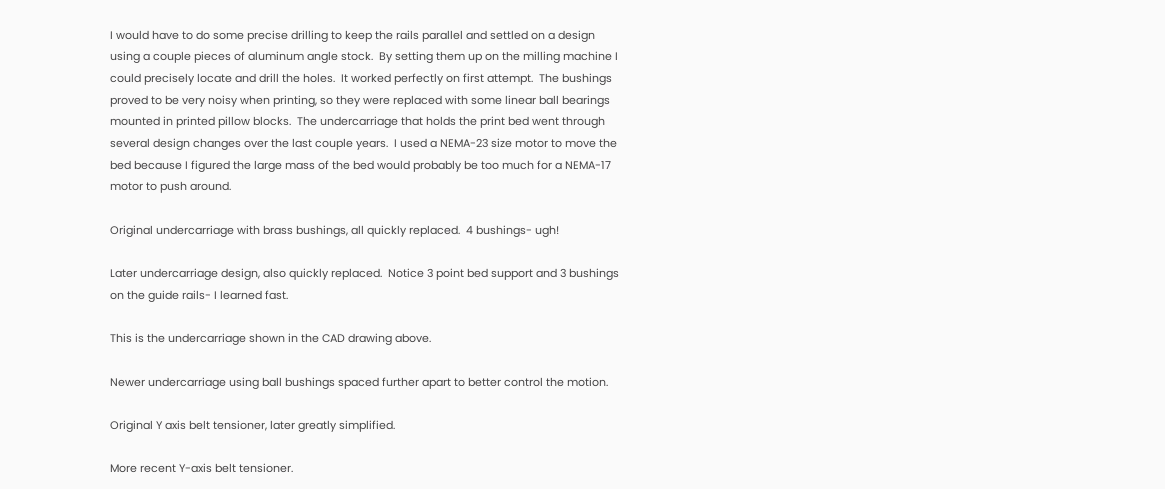I would have to do some precise drilling to keep the rails parallel and settled on a design using a couple pieces of aluminum angle stock.  By setting them up on the milling machine I could precisely locate and drill the holes.  It worked perfectly on first attempt.  The bushings proved to be very noisy when printing, so they were replaced with some linear ball bearings mounted in printed pillow blocks.  The undercarriage that holds the print bed went through several design changes over the last couple years.  I used a NEMA-23 size motor to move the bed because I figured the large mass of the bed would probably be too much for a NEMA-17 motor to push around.

Original undercarriage with brass bushings, all quickly replaced.  4 bushings- ugh!

Later undercarriage design, also quickly replaced.  Notice 3 point bed support and 3 bushings on the guide rails- I learned fast.

This is the undercarriage shown in the CAD drawing above.

Newer undercarriage using ball bushings spaced further apart to better control the motion.

Original Y axis belt tensioner, later greatly simplified.

More recent Y-axis belt tensioner.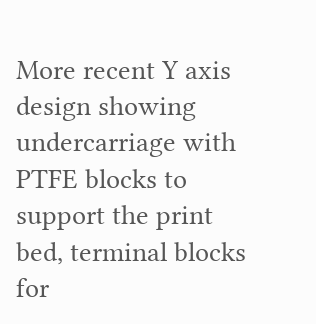More recent Y axis design showing undercarriage with PTFE blocks to support the print bed, terminal blocks for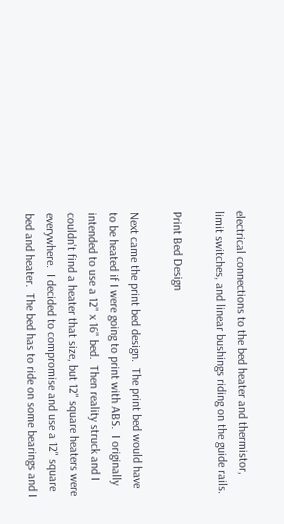electrical connections to the bed heater and thermistor, limit switches, and linear bushings riding on the guide rails.

Print Bed Design

Next came the print bed design.  The print bed would have to be heated if I were going to print with ABS.  I originally intended to use a 12" x 16" bed.  Then reality struck and I couldn't find a heater that size, but 12" square heaters were everywhere.  I decided to compromise and use a 12" square bed and heater.  The bed has to ride on some bearings and I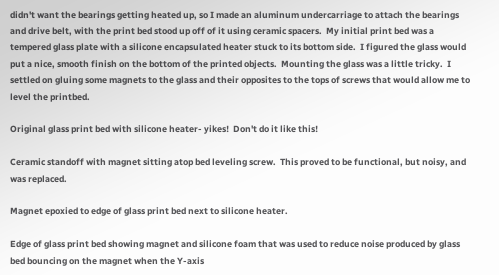didn't want the bearings getting heated up, so I made an aluminum undercarriage to attach the bearings and drive belt, with the print bed stood up off of it using ceramic spacers.  My initial print bed was a tempered glass plate with a silicone encapsulated heater stuck to its bottom side.  I figured the glass would put a nice, smooth finish on the bottom of the printed objects.  Mounting the glass was a little tricky.  I settled on gluing some magnets to the glass and their opposites to the tops of screws that would allow me to level the printbed.

Original glass print bed with silicone heater- yikes!  Don't do it like this!

Ceramic standoff with magnet sitting atop bed leveling screw.  This proved to be functional, but noisy, and was replaced.

Magnet epoxied to edge of glass print bed next to silicone heater.

Edge of glass print bed showing magnet and silicone foam that was used to reduce noise produced by glass bed bouncing on the magnet when the Y-axis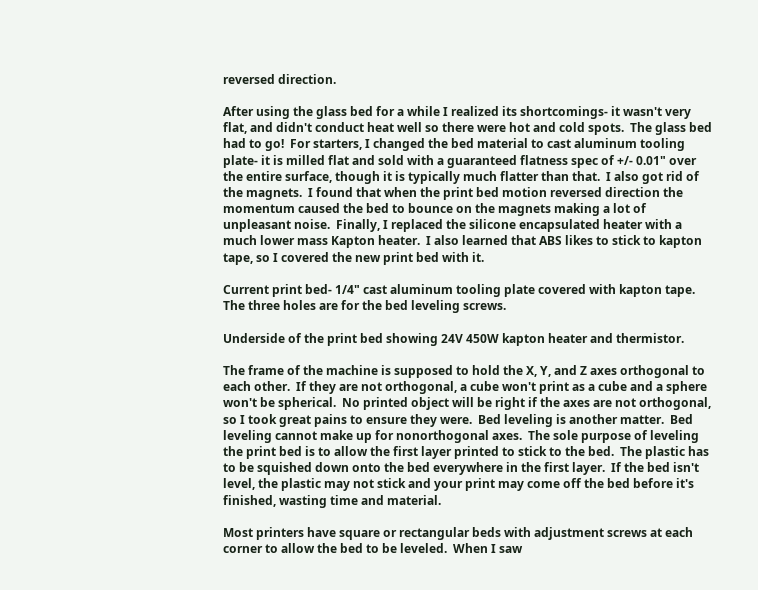reversed direction.

After using the glass bed for a while I realized its shortcomings- it wasn't very flat, and didn't conduct heat well so there were hot and cold spots.  The glass bed had to go!  For starters, I changed the bed material to cast aluminum tooling plate- it is milled flat and sold with a guaranteed flatness spec of +/- 0.01" over the entire surface, though it is typically much flatter than that.  I also got rid of the magnets.  I found that when the print bed motion reversed direction the momentum caused the bed to bounce on the magnets making a lot of unpleasant noise.  Finally, I replaced the silicone encapsulated heater with a much lower mass Kapton heater.  I also learned that ABS likes to stick to kapton tape, so I covered the new print bed with it.

Current print bed- 1/4" cast aluminum tooling plate covered with kapton tape. The three holes are for the bed leveling screws.

Underside of the print bed showing 24V 450W kapton heater and thermistor.

The frame of the machine is supposed to hold the X, Y, and Z axes orthogonal to each other.  If they are not orthogonal, a cube won't print as a cube and a sphere won't be spherical.  No printed object will be right if the axes are not orthogonal, so I took great pains to ensure they were.  Bed leveling is another matter.  Bed leveling cannot make up for nonorthogonal axes.  The sole purpose of leveling the print bed is to allow the first layer printed to stick to the bed.  The plastic has to be squished down onto the bed everywhere in the first layer.  If the bed isn't level, the plastic may not stick and your print may come off the bed before it's finished, wasting time and material.

Most printers have square or rectangular beds with adjustment screws at each corner to allow the bed to be leveled.  When I saw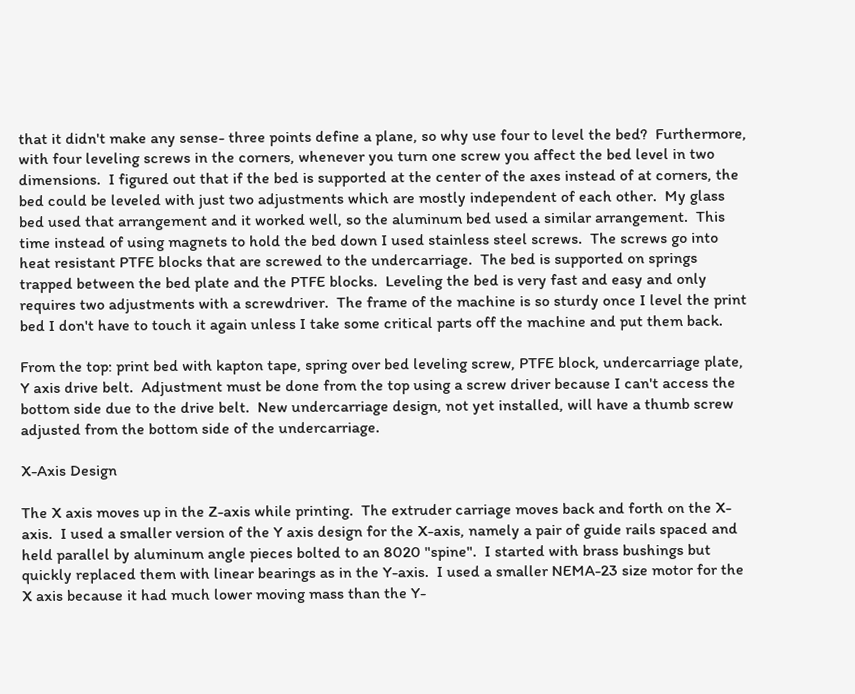that it didn't make any sense- three points define a plane, so why use four to level the bed?  Furthermore, with four leveling screws in the corners, whenever you turn one screw you affect the bed level in two dimensions.  I figured out that if the bed is supported at the center of the axes instead of at corners, the bed could be leveled with just two adjustments which are mostly independent of each other.  My glass bed used that arrangement and it worked well, so the aluminum bed used a similar arrangement.  This time instead of using magnets to hold the bed down I used stainless steel screws.  The screws go into heat resistant PTFE blocks that are screwed to the undercarriage.  The bed is supported on springs trapped between the bed plate and the PTFE blocks.  Leveling the bed is very fast and easy and only requires two adjustments with a screwdriver.  The frame of the machine is so sturdy once I level the print bed I don't have to touch it again unless I take some critical parts off the machine and put them back.

From the top: print bed with kapton tape, spring over bed leveling screw, PTFE block, undercarriage plate, Y axis drive belt.  Adjustment must be done from the top using a screw driver because I can't access the bottom side due to the drive belt.  New undercarriage design, not yet installed, will have a thumb screw adjusted from the bottom side of the undercarriage.

X-Axis Design

The X axis moves up in the Z-axis while printing.  The extruder carriage moves back and forth on the X-axis.  I used a smaller version of the Y axis design for the X-axis, namely a pair of guide rails spaced and held parallel by aluminum angle pieces bolted to an 8020 "spine".  I started with brass bushings but quickly replaced them with linear bearings as in the Y-axis.  I used a smaller NEMA-23 size motor for the X axis because it had much lower moving mass than the Y-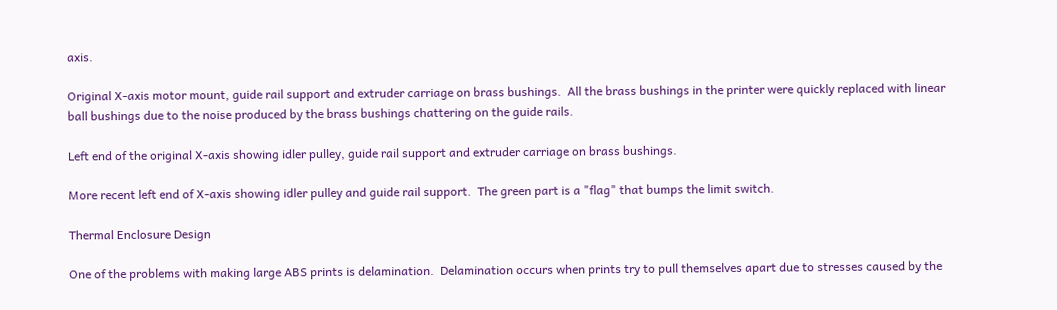axis.

Original X-axis motor mount, guide rail support and extruder carriage on brass bushings.  All the brass bushings in the printer were quickly replaced with linear ball bushings due to the noise produced by the brass bushings chattering on the guide rails.

Left end of the original X-axis showing idler pulley, guide rail support and extruder carriage on brass bushings.

More recent left end of X-axis showing idler pulley and guide rail support.  The green part is a "flag" that bumps the limit switch.

Thermal Enclosure Design

One of the problems with making large ABS prints is delamination.  Delamination occurs when prints try to pull themselves apart due to stresses caused by the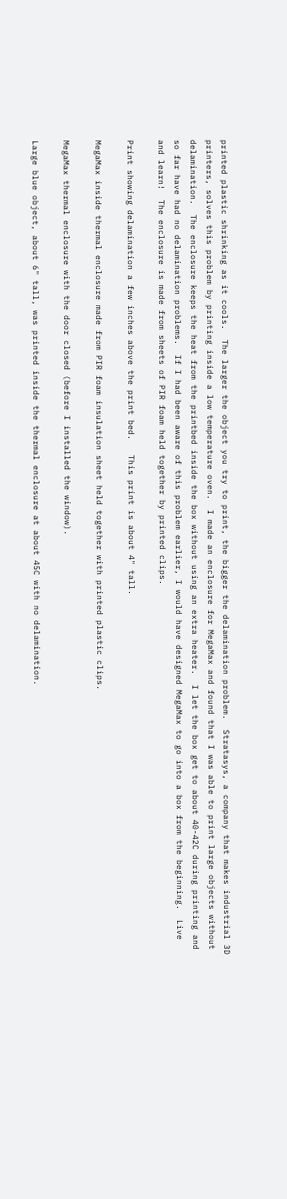printed plastic shrinking as it cools.  The larger the object you try to print, the bigger the delamination problem.  Stratasys, a company that makes industrial 3D printers, solves this problem by printing inside a low temperature oven.  I made an enclosure for MegaMax and found that I was able to print large objects without delamination.  The enclosure keeps the heat from the printbed inside the box without using an extra heater.  I let the box get to about 40-42C during printing and so far have had no delamination problems.  If I had been aware of this problem earlier, I would have designed MegaMax to go into a box from the beginning.  Live and learn!  The enclosure is made from sheets of PIR foam held together by printed clips.

Print showing delamination a few inches above the print bed.   This print is about 4" tall.

MegaMax inside thermal enclosure made from PIR foam insulation sheet held together with printed plastic clips.

MegaMax thermal enclosure with the door closed (before I installed the window).

Large blue object, about 6" tall, was printed inside the thermal enclosure at about 45C with no delamination.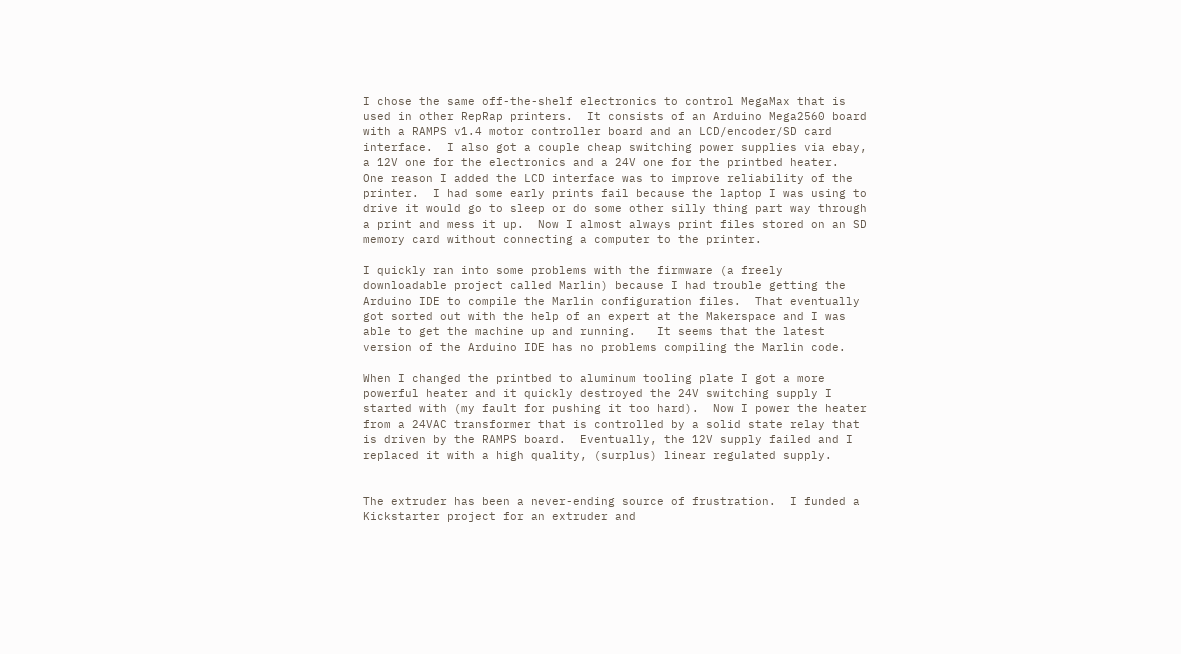I chose the same off-the-shelf electronics to control MegaMax that is used in other RepRap printers.  It consists of an Arduino Mega2560 board with a RAMPS v1.4 motor controller board and an LCD/encoder/SD card interface.  I also got a couple cheap switching power supplies via ebay, a 12V one for the electronics and a 24V one for the printbed heater.  One reason I added the LCD interface was to improve reliability of the printer.  I had some early prints fail because the laptop I was using to drive it would go to sleep or do some other silly thing part way through a print and mess it up.  Now I almost always print files stored on an SD memory card without connecting a computer to the printer.

I quickly ran into some problems with the firmware (a freely downloadable project called Marlin) because I had trouble getting the Arduino IDE to compile the Marlin configuration files.  That eventually got sorted out with the help of an expert at the Makerspace and I was able to get the machine up and running.   It seems that the latest version of the Arduino IDE has no problems compiling the Marlin code.

When I changed the printbed to aluminum tooling plate I got a more powerful heater and it quickly destroyed the 24V switching supply I started with (my fault for pushing it too hard).  Now I power the heater from a 24VAC transformer that is controlled by a solid state relay that is driven by the RAMPS board.  Eventually, the 12V supply failed and I replaced it with a high quality, (surplus) linear regulated supply.


The extruder has been a never-ending source of frustration.  I funded a Kickstarter project for an extruder and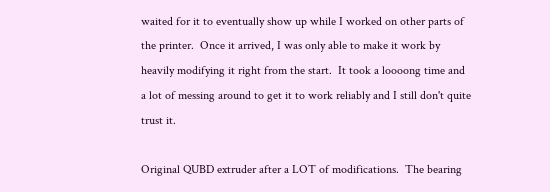waited for it to eventually show up while I worked on other parts of the printer.  Once it arrived, I was only able to make it work by heavily modifying it right from the start.  It took a loooong time and a lot of messing around to get it to work reliably and I still don't quite trust it.

Original QUBD extruder after a LOT of modifications.  The bearing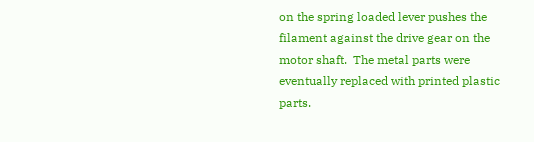on the spring loaded lever pushes the filament against the drive gear on the motor shaft.  The metal parts were eventually replaced with printed plastic parts.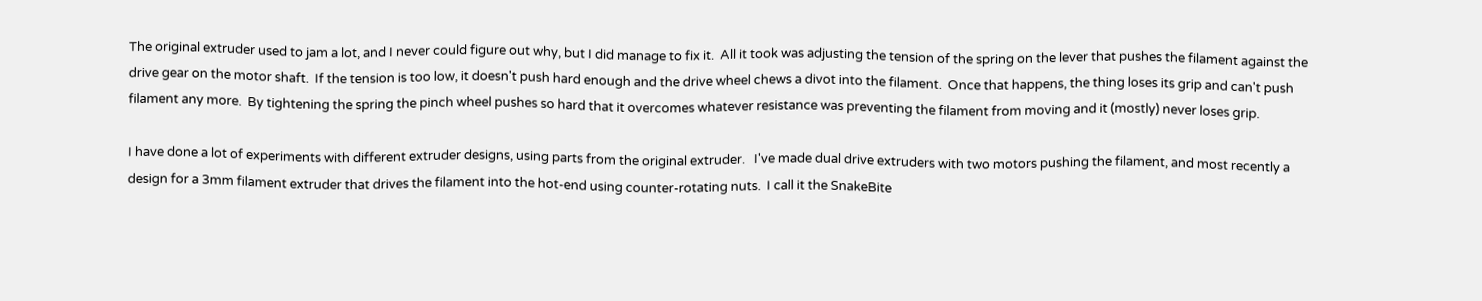The original extruder used to jam a lot, and I never could figure out why, but I did manage to fix it.  All it took was adjusting the tension of the spring on the lever that pushes the filament against the drive gear on the motor shaft.  If the tension is too low, it doesn't push hard enough and the drive wheel chews a divot into the filament.  Once that happens, the thing loses its grip and can't push filament any more.  By tightening the spring the pinch wheel pushes so hard that it overcomes whatever resistance was preventing the filament from moving and it (mostly) never loses grip.

I have done a lot of experiments with different extruder designs, using parts from the original extruder.   I've made dual drive extruders with two motors pushing the filament, and most recently a design for a 3mm filament extruder that drives the filament into the hot-end using counter-rotating nuts.  I call it the SnakeBite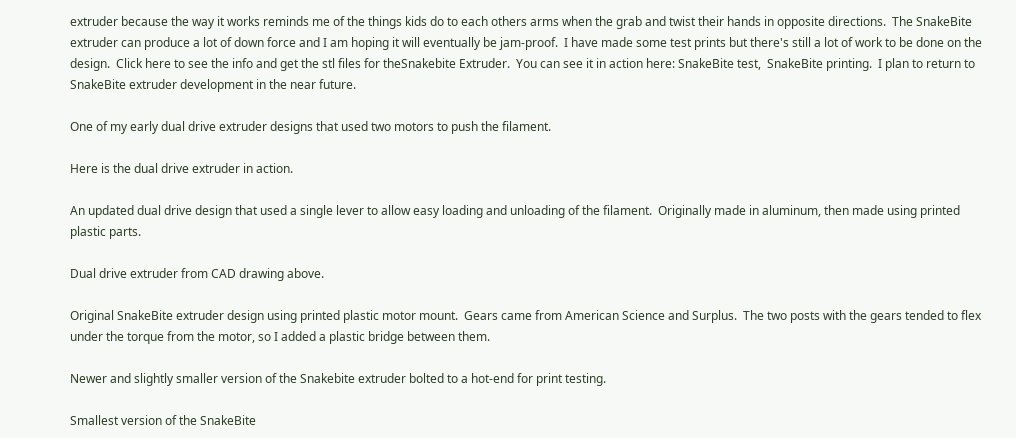extruder because the way it works reminds me of the things kids do to each others arms when the grab and twist their hands in opposite directions.  The SnakeBite extruder can produce a lot of down force and I am hoping it will eventually be jam-proof.  I have made some test prints but there's still a lot of work to be done on the design.  Click here to see the info and get the stl files for theSnakebite Extruder.  You can see it in action here: SnakeBite test,  SnakeBite printing.  I plan to return to SnakeBite extruder development in the near future.

One of my early dual drive extruder designs that used two motors to push the filament.

Here is the dual drive extruder in action.

An updated dual drive design that used a single lever to allow easy loading and unloading of the filament.  Originally made in aluminum, then made using printed plastic parts.

Dual drive extruder from CAD drawing above.

Original SnakeBite extruder design using printed plastic motor mount.  Gears came from American Science and Surplus.  The two posts with the gears tended to flex under the torque from the motor, so I added a plastic bridge between them.

Newer and slightly smaller version of the Snakebite extruder bolted to a hot-end for print testing.

Smallest version of the SnakeBite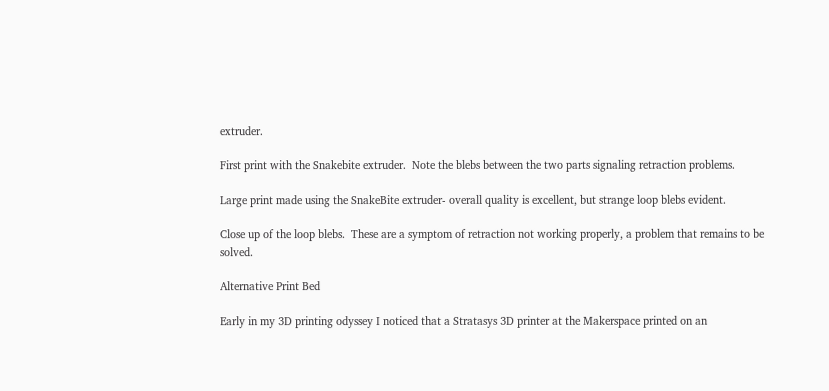extruder.

First print with the Snakebite extruder.  Note the blebs between the two parts signaling retraction problems.

Large print made using the SnakeBite extruder- overall quality is excellent, but strange loop blebs evident.

Close up of the loop blebs.  These are a symptom of retraction not working properly, a problem that remains to be solved.

Alternative Print Bed

Early in my 3D printing odyssey I noticed that a Stratasys 3D printer at the Makerspace printed on an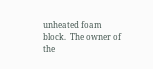unheated foam block.  The owner of the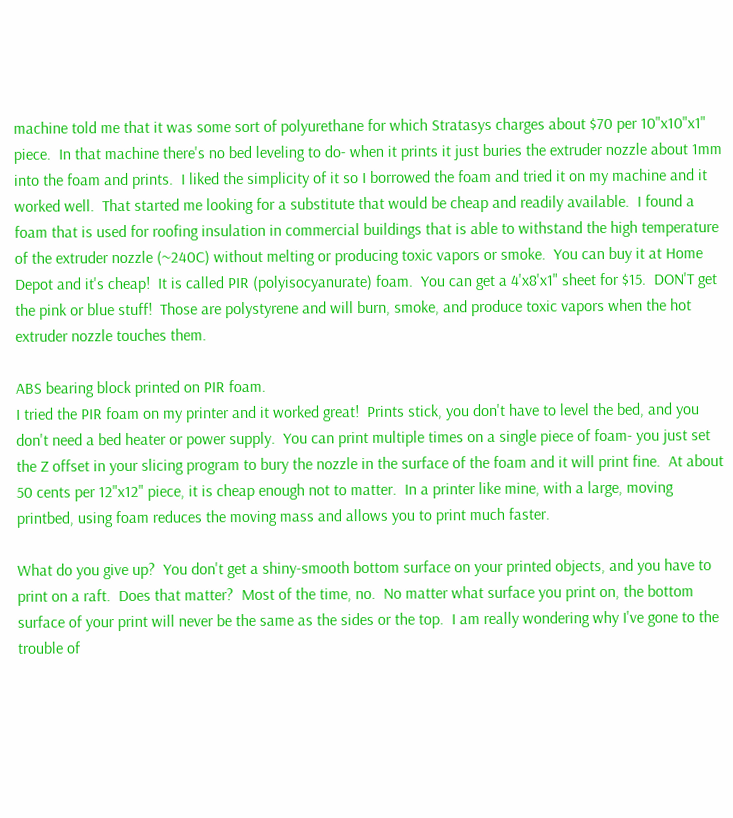machine told me that it was some sort of polyurethane for which Stratasys charges about $70 per 10"x10"x1" piece.  In that machine there's no bed leveling to do- when it prints it just buries the extruder nozzle about 1mm into the foam and prints.  I liked the simplicity of it so I borrowed the foam and tried it on my machine and it worked well.  That started me looking for a substitute that would be cheap and readily available.  I found a foam that is used for roofing insulation in commercial buildings that is able to withstand the high temperature of the extruder nozzle (~240C) without melting or producing toxic vapors or smoke.  You can buy it at Home Depot and it's cheap!  It is called PIR (polyisocyanurate) foam.  You can get a 4'x8'x1" sheet for $15.  DON'T get the pink or blue stuff!  Those are polystyrene and will burn, smoke, and produce toxic vapors when the hot extruder nozzle touches them.

ABS bearing block printed on PIR foam.
I tried the PIR foam on my printer and it worked great!  Prints stick, you don't have to level the bed, and you don't need a bed heater or power supply.  You can print multiple times on a single piece of foam- you just set the Z offset in your slicing program to bury the nozzle in the surface of the foam and it will print fine.  At about 50 cents per 12"x12" piece, it is cheap enough not to matter.  In a printer like mine, with a large, moving printbed, using foam reduces the moving mass and allows you to print much faster.

What do you give up?  You don't get a shiny-smooth bottom surface on your printed objects, and you have to print on a raft.  Does that matter?  Most of the time, no.  No matter what surface you print on, the bottom surface of your print will never be the same as the sides or the top.  I am really wondering why I've gone to the trouble of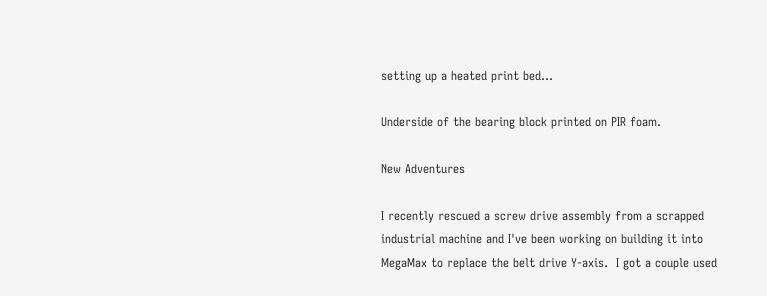setting up a heated print bed...

Underside of the bearing block printed on PIR foam.

New Adventures

I recently rescued a screw drive assembly from a scrapped industrial machine and I've been working on building it into MegaMax to replace the belt drive Y-axis.  I got a couple used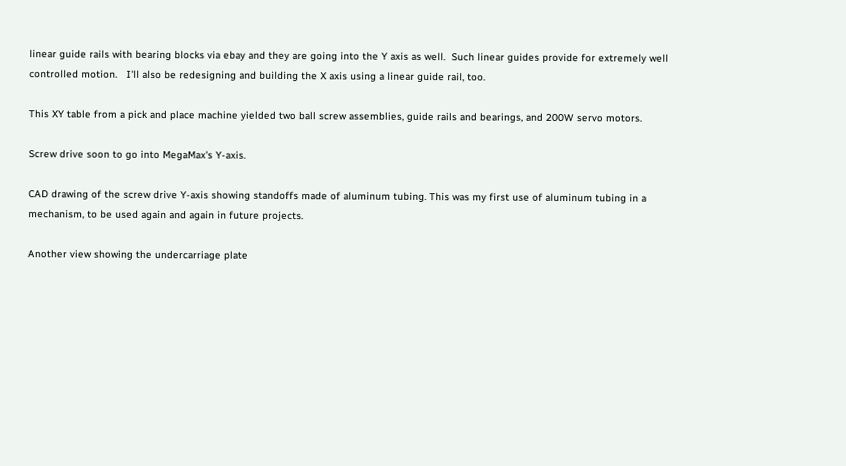linear guide rails with bearing blocks via ebay and they are going into the Y axis as well.  Such linear guides provide for extremely well controlled motion.   I'll also be redesigning and building the X axis using a linear guide rail, too.

This XY table from a pick and place machine yielded two ball screw assemblies, guide rails and bearings, and 200W servo motors.

Screw drive soon to go into MegaMax's Y-axis.

CAD drawing of the screw drive Y-axis showing standoffs made of aluminum tubing. This was my first use of aluminum tubing in a mechanism, to be used again and again in future projects.

Another view showing the undercarriage plate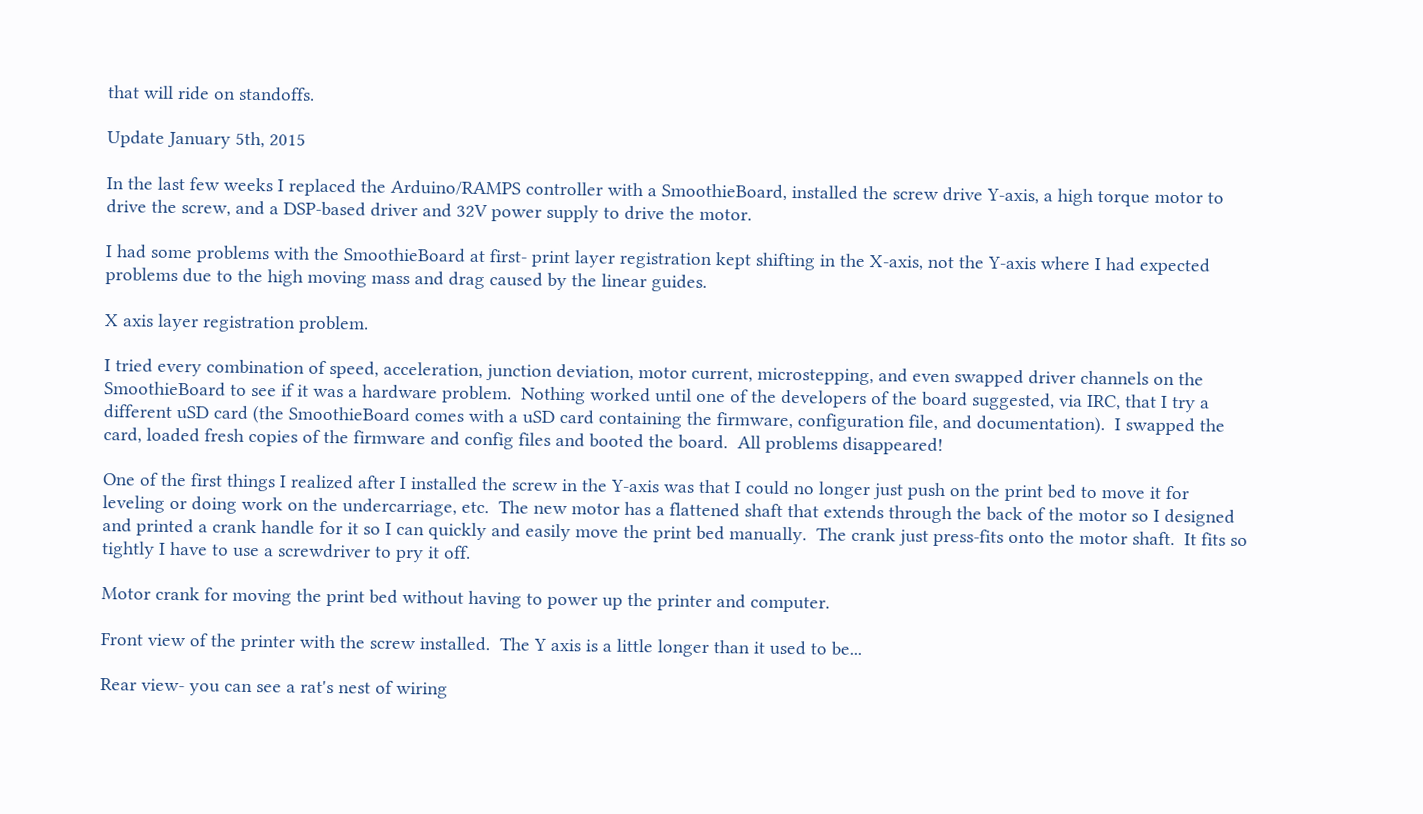that will ride on standoffs.

Update January 5th, 2015

In the last few weeks I replaced the Arduino/RAMPS controller with a SmoothieBoard, installed the screw drive Y-axis, a high torque motor to drive the screw, and a DSP-based driver and 32V power supply to drive the motor.

I had some problems with the SmoothieBoard at first- print layer registration kept shifting in the X-axis, not the Y-axis where I had expected problems due to the high moving mass and drag caused by the linear guides.

X axis layer registration problem.

I tried every combination of speed, acceleration, junction deviation, motor current, microstepping, and even swapped driver channels on the SmoothieBoard to see if it was a hardware problem.  Nothing worked until one of the developers of the board suggested, via IRC, that I try a different uSD card (the SmoothieBoard comes with a uSD card containing the firmware, configuration file, and documentation).  I swapped the card, loaded fresh copies of the firmware and config files and booted the board.  All problems disappeared!

One of the first things I realized after I installed the screw in the Y-axis was that I could no longer just push on the print bed to move it for leveling or doing work on the undercarriage, etc.  The new motor has a flattened shaft that extends through the back of the motor so I designed and printed a crank handle for it so I can quickly and easily move the print bed manually.  The crank just press-fits onto the motor shaft.  It fits so tightly I have to use a screwdriver to pry it off.

Motor crank for moving the print bed without having to power up the printer and computer.

Front view of the printer with the screw installed.  The Y axis is a little longer than it used to be...

Rear view- you can see a rat's nest of wiring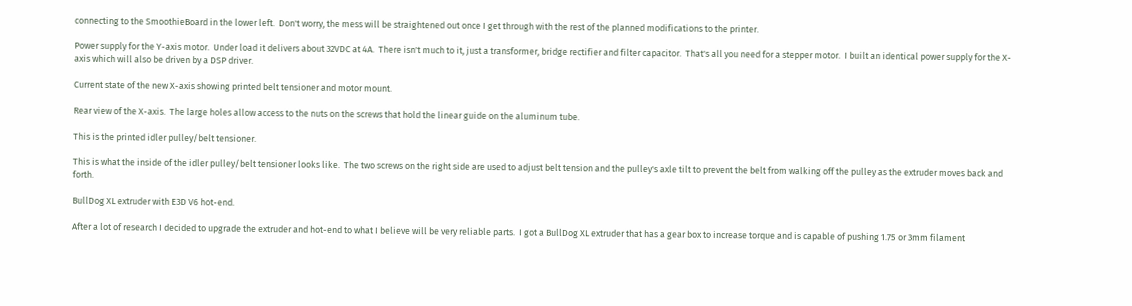connecting to the SmoothieBoard in the lower left.  Don't worry, the mess will be straightened out once I get through with the rest of the planned modifications to the printer.

Power supply for the Y-axis motor.  Under load it delivers about 32VDC at 4A.  There isn't much to it, just a transformer, bridge rectifier and filter capacitor.  That's all you need for a stepper motor.  I built an identical power supply for the X-axis which will also be driven by a DSP driver.

Current state of the new X-axis showing printed belt tensioner and motor mount.

Rear view of the X-axis.  The large holes allow access to the nuts on the screws that hold the linear guide on the aluminum tube.

This is the printed idler pulley/belt tensioner.

This is what the inside of the idler pulley/belt tensioner looks like.  The two screws on the right side are used to adjust belt tension and the pulley's axle tilt to prevent the belt from walking off the pulley as the extruder moves back and forth.

BullDog XL extruder with E3D V6 hot-end.

After a lot of research I decided to upgrade the extruder and hot-end to what I believe will be very reliable parts.  I got a BullDog XL extruder that has a gear box to increase torque and is capable of pushing 1.75 or 3mm filament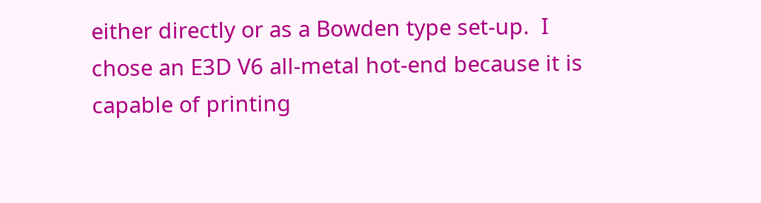either directly or as a Bowden type set-up.  I chose an E3D V6 all-metal hot-end because it is capable of printing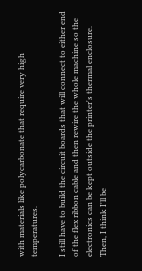with materials like polycarbonate that require very high temperatures.

I still have to build the circuit boards that will connect to either end of the flex ribbon cable and then rewire the whole machine so the electronics can be kept outside the printer's thermal enclosure.  Then, I think I'll be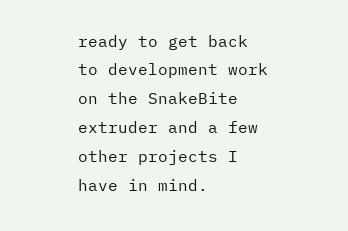ready to get back to development work on the SnakeBite extruder and a few other projects I have in mind.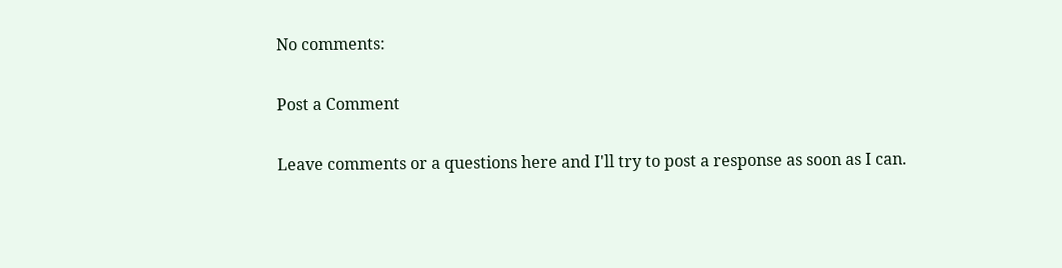No comments:

Post a Comment

Leave comments or a questions here and I'll try to post a response as soon as I can.